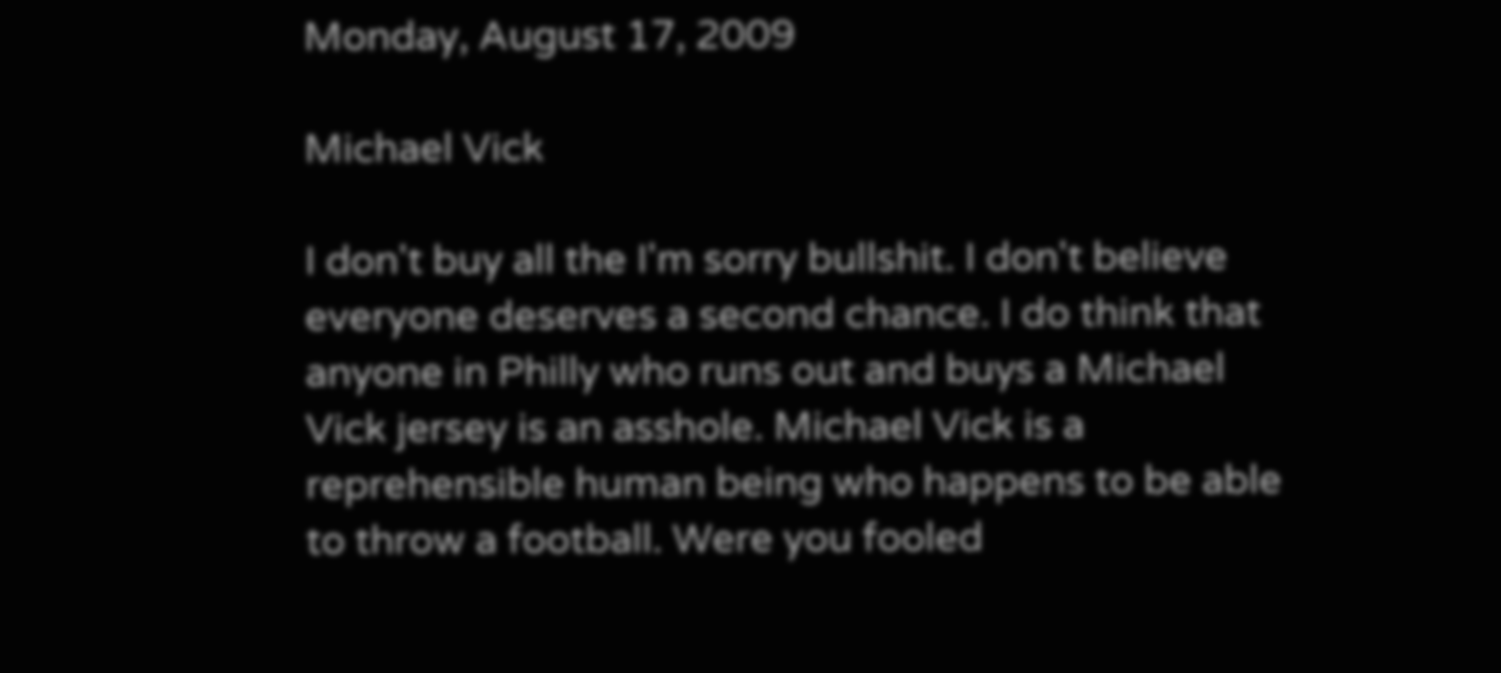Monday, August 17, 2009

Michael Vick

I don't buy all the I'm sorry bullshit. I don't believe everyone deserves a second chance. I do think that anyone in Philly who runs out and buys a Michael Vick jersey is an asshole. Michael Vick is a reprehensible human being who happens to be able to throw a football. Were you fooled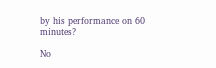by his performance on 60 minutes?

No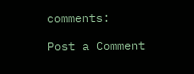comments:

Post a Comment